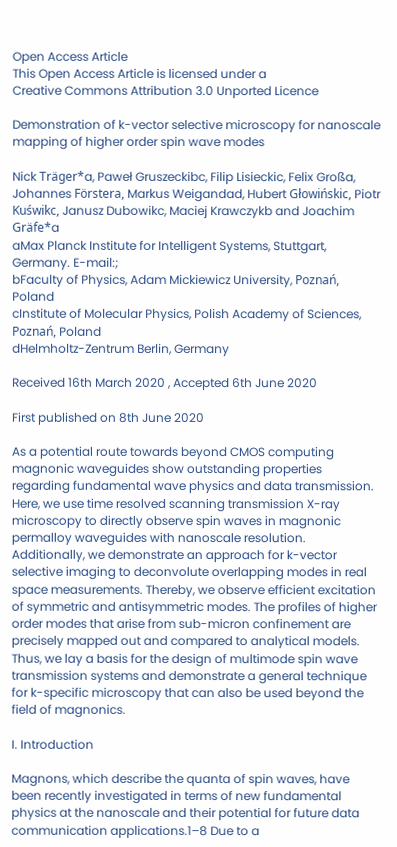Open Access Article
This Open Access Article is licensed under a
Creative Commons Attribution 3.0 Unported Licence

Demonstration of k-vector selective microscopy for nanoscale mapping of higher order spin wave modes

Nick Träger*a, Paweł Gruszeckibc, Filip Lisieckic, Felix Großa, Johannes Förstera, Markus Weigandad, Hubert Głowińskic, Piotr Kuświkc, Janusz Dubowikc, Maciej Krawczykb and Joachim Gräfe*a
aMax Planck Institute for Intelligent Systems, Stuttgart, Germany. E-mail:;
bFaculty of Physics, Adam Mickiewicz University, Poznań, Poland
cInstitute of Molecular Physics, Polish Academy of Sciences, Poznań, Poland
dHelmholtz-Zentrum Berlin, Germany

Received 16th March 2020 , Accepted 6th June 2020

First published on 8th June 2020

As a potential route towards beyond CMOS computing magnonic waveguides show outstanding properties regarding fundamental wave physics and data transmission. Here, we use time resolved scanning transmission X-ray microscopy to directly observe spin waves in magnonic permalloy waveguides with nanoscale resolution. Additionally, we demonstrate an approach for k-vector selective imaging to deconvolute overlapping modes in real space measurements. Thereby, we observe efficient excitation of symmetric and antisymmetric modes. The profiles of higher order modes that arise from sub-micron confinement are precisely mapped out and compared to analytical models. Thus, we lay a basis for the design of multimode spin wave transmission systems and demonstrate a general technique for k-specific microscopy that can also be used beyond the field of magnonics.

I. Introduction

Magnons, which describe the quanta of spin waves, have been recently investigated in terms of new fundamental physics at the nanoscale and their potential for future data communication applications.1–8 Due to a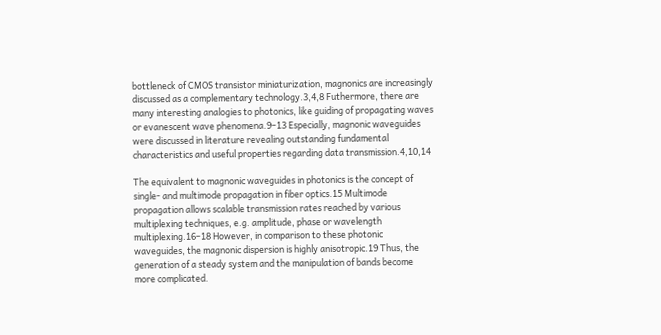bottleneck of CMOS transistor miniaturization, magnonics are increasingly discussed as a complementary technology.3,4,8 Futhermore, there are many interesting analogies to photonics, like guiding of propagating waves or evanescent wave phenomena.9–13 Especially, magnonic waveguides were discussed in literature revealing outstanding fundamental characteristics and useful properties regarding data transmission.4,10,14

The equivalent to magnonic waveguides in photonics is the concept of single- and multimode propagation in fiber optics.15 Multimode propagation allows scalable transmission rates reached by various multiplexing techniques, e.g. amplitude, phase or wavelength multiplexing.16–18 However, in comparison to these photonic waveguides, the magnonic dispersion is highly anisotropic.19 Thus, the generation of a steady system and the manipulation of bands become more complicated.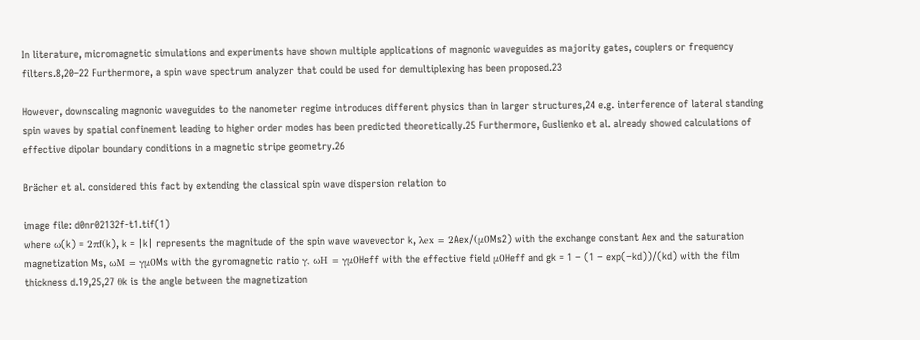In literature, micromagnetic simulations and experiments have shown multiple applications of magnonic waveguides as majority gates, couplers or frequency filters.8,20–22 Furthermore, a spin wave spectrum analyzer that could be used for demultiplexing has been proposed.23

However, downscaling magnonic waveguides to the nanometer regime introduces different physics than in larger structures,24 e.g. interference of lateral standing spin waves by spatial confinement leading to higher order modes has been predicted theoretically.25 Furthermore, Guslienko et al. already showed calculations of effective dipolar boundary conditions in a magnetic stripe geometry.26

Brächer et al. considered this fact by extending the classical spin wave dispersion relation to

image file: d0nr02132f-t1.tif(1)
where ω(k) = 2πf(k), k = |k| represents the magnitude of the spin wave wavevector k, λex = 2Aex/(μ0Ms2) with the exchange constant Aex and the saturation magnetization Ms, ωM = γμ0Ms with the gyromagnetic ratio γ, ωH = γμ0Heff with the effective field μ0Heff and gk = 1 − (1 − exp(−kd))/(kd) with the film thickness d.19,25,27 θk is the angle between the magnetization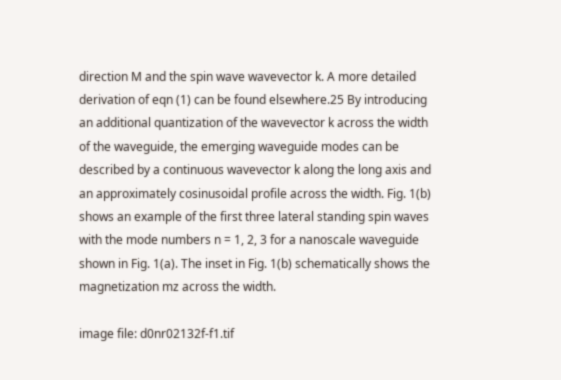direction M and the spin wave wavevector k. A more detailed derivation of eqn (1) can be found elsewhere.25 By introducing an additional quantization of the wavevector k across the width of the waveguide, the emerging waveguide modes can be described by a continuous wavevector k along the long axis and an approximately cosinusoidal profile across the width. Fig. 1(b) shows an example of the first three lateral standing spin waves with the mode numbers n = 1, 2, 3 for a nanoscale waveguide shown in Fig. 1(a). The inset in Fig. 1(b) schematically shows the magnetization mz across the width.

image file: d0nr02132f-f1.tif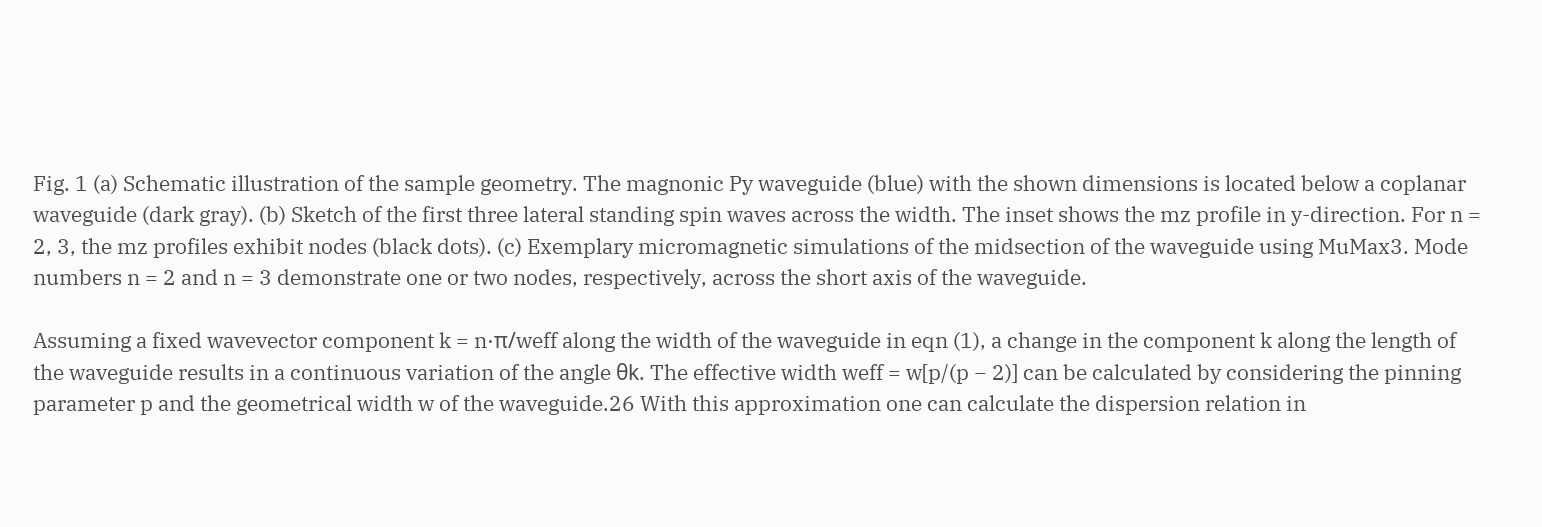Fig. 1 (a) Schematic illustration of the sample geometry. The magnonic Py waveguide (blue) with the shown dimensions is located below a coplanar waveguide (dark gray). (b) Sketch of the first three lateral standing spin waves across the width. The inset shows the mz profile in y-direction. For n = 2, 3, the mz profiles exhibit nodes (black dots). (c) Exemplary micromagnetic simulations of the midsection of the waveguide using MuMax3. Mode numbers n = 2 and n = 3 demonstrate one or two nodes, respectively, across the short axis of the waveguide.

Assuming a fixed wavevector component k = n·π/weff along the width of the waveguide in eqn (1), a change in the component k along the length of the waveguide results in a continuous variation of the angle θk. The effective width weff = w[p/(p − 2)] can be calculated by considering the pinning parameter p and the geometrical width w of the waveguide.26 With this approximation one can calculate the dispersion relation in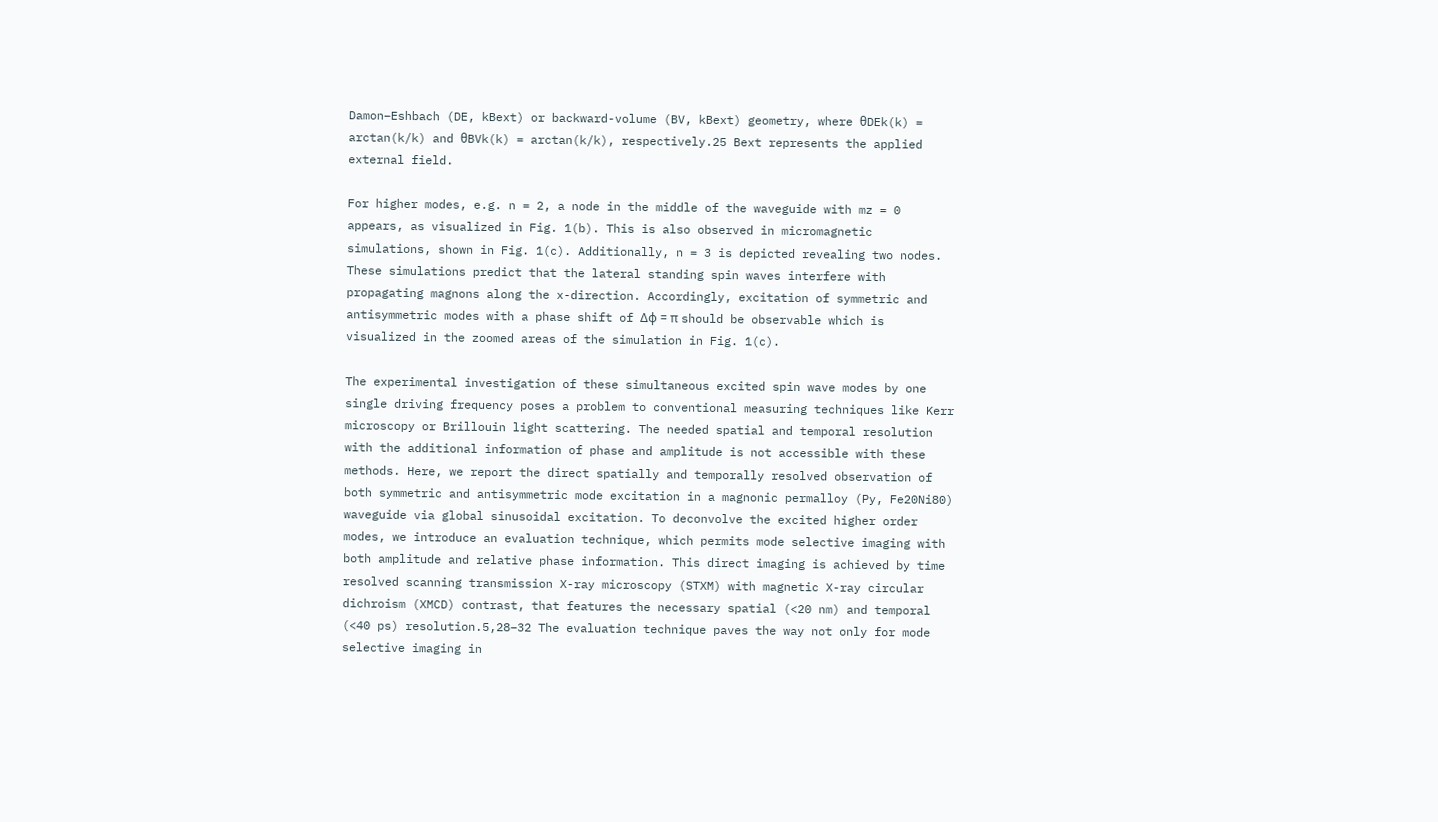Damon–Eshbach (DE, kBext) or backward-volume (BV, kBext) geometry, where θDEk(k) = arctan(k/k) and θBVk(k) = arctan(k/k), respectively.25 Bext represents the applied external field.

For higher modes, e.g. n = 2, a node in the middle of the waveguide with mz = 0 appears, as visualized in Fig. 1(b). This is also observed in micromagnetic simulations, shown in Fig. 1(c). Additionally, n = 3 is depicted revealing two nodes. These simulations predict that the lateral standing spin waves interfere with propagating magnons along the x-direction. Accordingly, excitation of symmetric and antisymmetric modes with a phase shift of Δφ = π should be observable which is visualized in the zoomed areas of the simulation in Fig. 1(c).

The experimental investigation of these simultaneous excited spin wave modes by one single driving frequency poses a problem to conventional measuring techniques like Kerr microscopy or Brillouin light scattering. The needed spatial and temporal resolution with the additional information of phase and amplitude is not accessible with these methods. Here, we report the direct spatially and temporally resolved observation of both symmetric and antisymmetric mode excitation in a magnonic permalloy (Py, Fe20Ni80) waveguide via global sinusoidal excitation. To deconvolve the excited higher order modes, we introduce an evaluation technique, which permits mode selective imaging with both amplitude and relative phase information. This direct imaging is achieved by time resolved scanning transmission X-ray microscopy (STXM) with magnetic X-ray circular dichroism (XMCD) contrast, that features the necessary spatial (<20 nm) and temporal (<40 ps) resolution.5,28–32 The evaluation technique paves the way not only for mode selective imaging in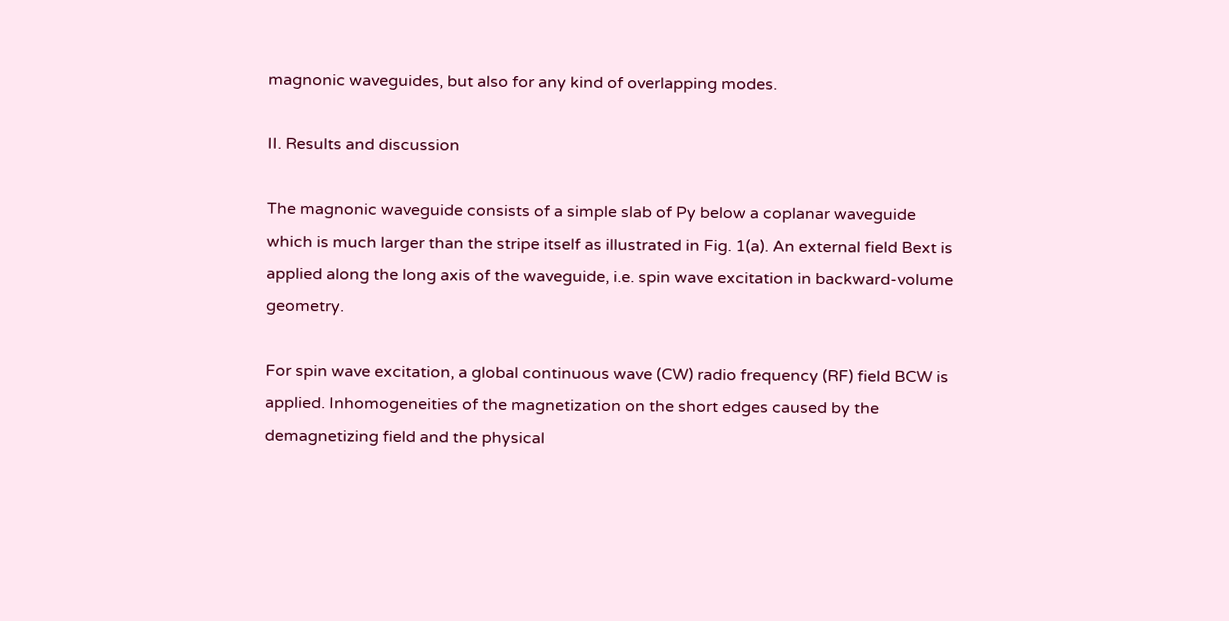magnonic waveguides, but also for any kind of overlapping modes.

II. Results and discussion

The magnonic waveguide consists of a simple slab of Py below a coplanar waveguide which is much larger than the stripe itself as illustrated in Fig. 1(a). An external field Bext is applied along the long axis of the waveguide, i.e. spin wave excitation in backward-volume geometry.

For spin wave excitation, a global continuous wave (CW) radio frequency (RF) field BCW is applied. Inhomogeneities of the magnetization on the short edges caused by the demagnetizing field and the physical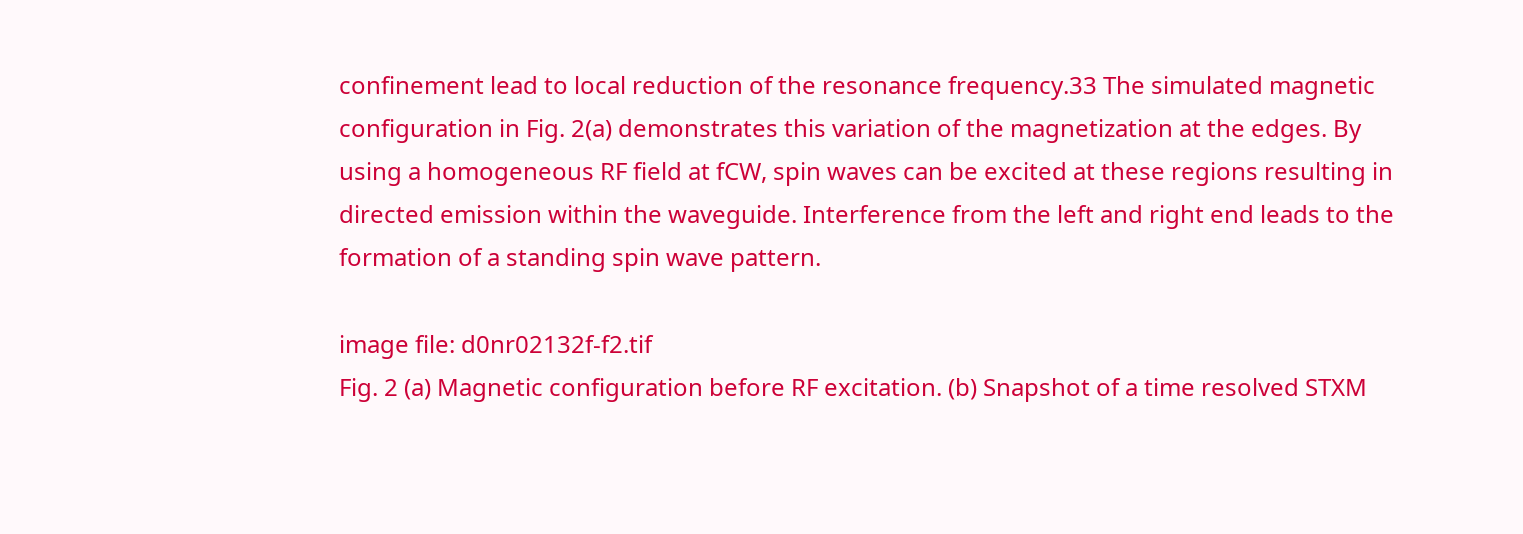confinement lead to local reduction of the resonance frequency.33 The simulated magnetic configuration in Fig. 2(a) demonstrates this variation of the magnetization at the edges. By using a homogeneous RF field at fCW, spin waves can be excited at these regions resulting in directed emission within the waveguide. Interference from the left and right end leads to the formation of a standing spin wave pattern.

image file: d0nr02132f-f2.tif
Fig. 2 (a) Magnetic configuration before RF excitation. (b) Snapshot of a time resolved STXM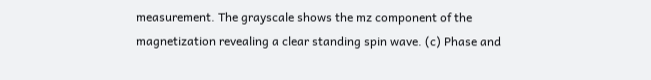measurement. The grayscale shows the mz component of the magnetization revealing a clear standing spin wave. (c) Phase and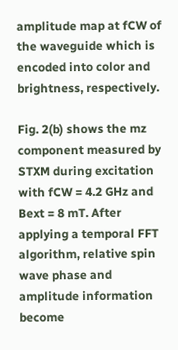amplitude map at fCW of the waveguide which is encoded into color and brightness, respectively.

Fig. 2(b) shows the mz component measured by STXM during excitation with fCW = 4.2 GHz and Bext = 8 mT. After applying a temporal FFT algorithm, relative spin wave phase and amplitude information become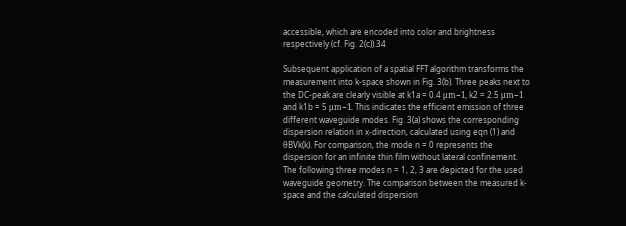accessible, which are encoded into color and brightness respectively (cf. Fig. 2(c)).34

Subsequent application of a spatial FFT algorithm transforms the measurement into k-space shown in Fig. 3(b). Three peaks next to the DC-peak are clearly visible at k1a = 0.4 μm−1, k2 = 2.5 μm−1 and k1b = 5 μm−1. This indicates the efficient emission of three different waveguide modes. Fig. 3(a) shows the corresponding dispersion relation in x-direction, calculated using eqn (1) and θBVk(k). For comparison, the mode n = 0 represents the dispersion for an infinite thin film without lateral confinement. The following three modes n = 1, 2, 3 are depicted for the used waveguide geometry. The comparison between the measured k-space and the calculated dispersion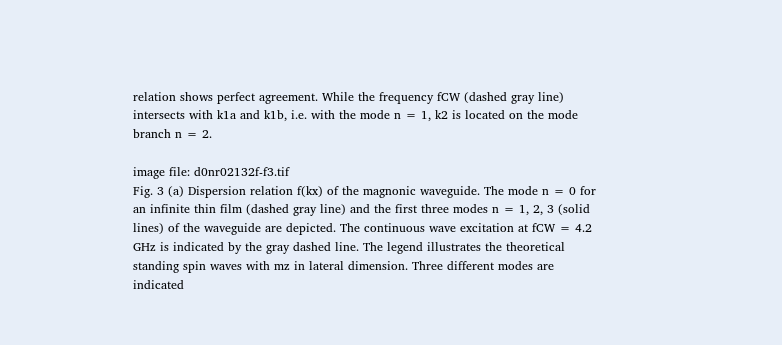relation shows perfect agreement. While the frequency fCW (dashed gray line) intersects with k1a and k1b, i.e. with the mode n = 1, k2 is located on the mode branch n = 2.

image file: d0nr02132f-f3.tif
Fig. 3 (a) Dispersion relation f(kx) of the magnonic waveguide. The mode n = 0 for an infinite thin film (dashed gray line) and the first three modes n = 1, 2, 3 (solid lines) of the waveguide are depicted. The continuous wave excitation at fCW = 4.2 GHz is indicated by the gray dashed line. The legend illustrates the theoretical standing spin waves with mz in lateral dimension. Three different modes are indicated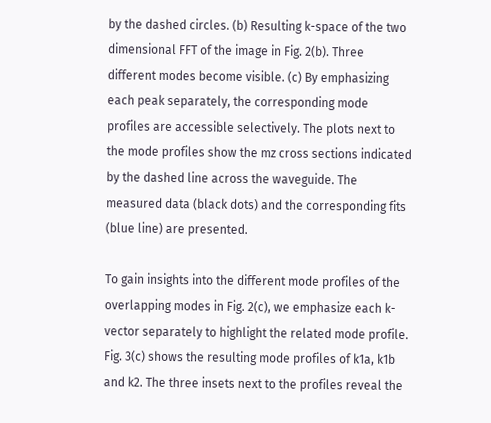by the dashed circles. (b) Resulting k-space of the two dimensional FFT of the image in Fig. 2(b). Three different modes become visible. (c) By emphasizing each peak separately, the corresponding mode profiles are accessible selectively. The plots next to the mode profiles show the mz cross sections indicated by the dashed line across the waveguide. The measured data (black dots) and the corresponding fits (blue line) are presented.

To gain insights into the different mode profiles of the overlapping modes in Fig. 2(c), we emphasize each k-vector separately to highlight the related mode profile. Fig. 3(c) shows the resulting mode profiles of k1a, k1b and k2. The three insets next to the profiles reveal the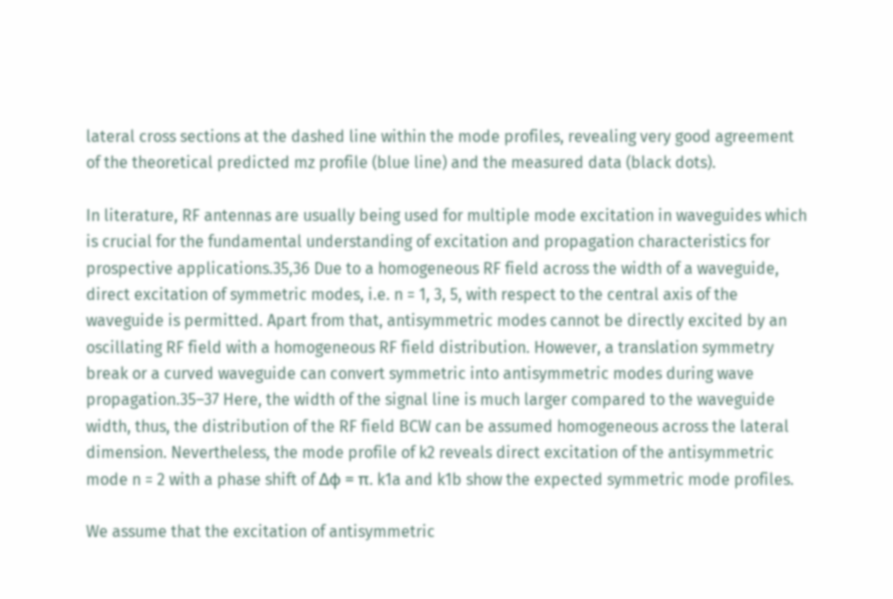lateral cross sections at the dashed line within the mode profiles, revealing very good agreement of the theoretical predicted mz profile (blue line) and the measured data (black dots).

In literature, RF antennas are usually being used for multiple mode excitation in waveguides which is crucial for the fundamental understanding of excitation and propagation characteristics for prospective applications.35,36 Due to a homogeneous RF field across the width of a waveguide, direct excitation of symmetric modes, i.e. n = 1, 3, 5, with respect to the central axis of the waveguide is permitted. Apart from that, antisymmetric modes cannot be directly excited by an oscillating RF field with a homogeneous RF field distribution. However, a translation symmetry break or a curved waveguide can convert symmetric into antisymmetric modes during wave propagation.35–37 Here, the width of the signal line is much larger compared to the waveguide width, thus, the distribution of the RF field BCW can be assumed homogeneous across the lateral dimension. Nevertheless, the mode profile of k2 reveals direct excitation of the antisymmetric mode n = 2 with a phase shift of Δφ = π. k1a and k1b show the expected symmetric mode profiles.

We assume that the excitation of antisymmetric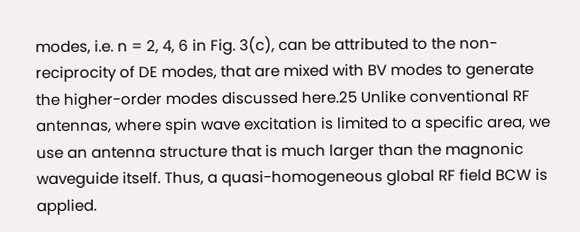modes, i.e. n = 2, 4, 6 in Fig. 3(c), can be attributed to the non-reciprocity of DE modes, that are mixed with BV modes to generate the higher-order modes discussed here.25 Unlike conventional RF antennas, where spin wave excitation is limited to a specific area, we use an antenna structure that is much larger than the magnonic waveguide itself. Thus, a quasi-homogeneous global RF field BCW is applied.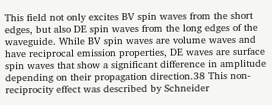This field not only excites BV spin waves from the short edges, but also DE spin waves from the long edges of the waveguide. While BV spin waves are volume waves and have reciprocal emission properties, DE waves are surface spin waves that show a significant difference in amplitude depending on their propagation direction.38 This non-reciprocity effect was described by Schneider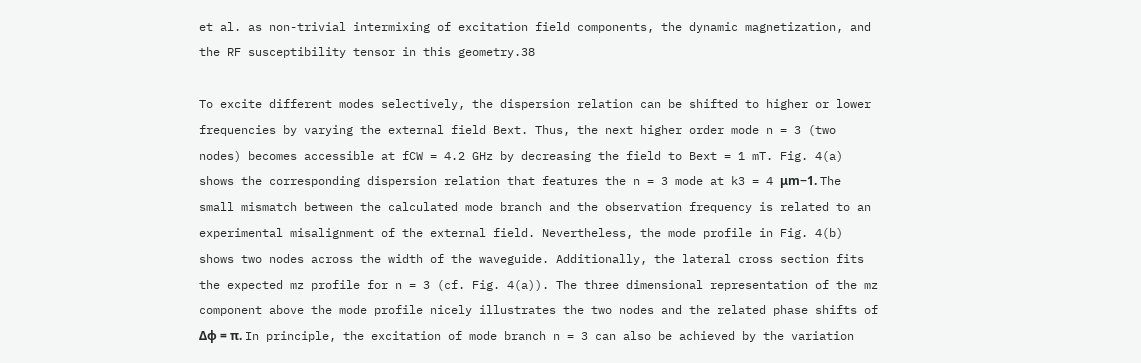et al. as non-trivial intermixing of excitation field components, the dynamic magnetization, and the RF susceptibility tensor in this geometry.38

To excite different modes selectively, the dispersion relation can be shifted to higher or lower frequencies by varying the external field Bext. Thus, the next higher order mode n = 3 (two nodes) becomes accessible at fCW = 4.2 GHz by decreasing the field to Bext = 1 mT. Fig. 4(a) shows the corresponding dispersion relation that features the n = 3 mode at k3 = 4 μm−1. The small mismatch between the calculated mode branch and the observation frequency is related to an experimental misalignment of the external field. Nevertheless, the mode profile in Fig. 4(b) shows two nodes across the width of the waveguide. Additionally, the lateral cross section fits the expected mz profile for n = 3 (cf. Fig. 4(a)). The three dimensional representation of the mz component above the mode profile nicely illustrates the two nodes and the related phase shifts of Δφ = π. In principle, the excitation of mode branch n = 3 can also be achieved by the variation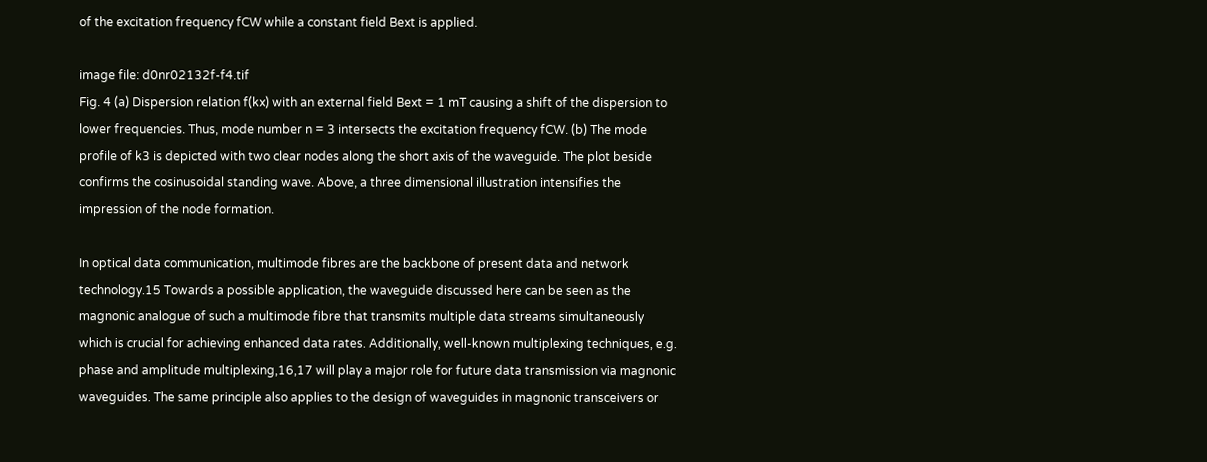of the excitation frequency fCW while a constant field Bext is applied.

image file: d0nr02132f-f4.tif
Fig. 4 (a) Dispersion relation f(kx) with an external field Bext = 1 mT causing a shift of the dispersion to lower frequencies. Thus, mode number n = 3 intersects the excitation frequency fCW. (b) The mode profile of k3 is depicted with two clear nodes along the short axis of the waveguide. The plot beside confirms the cosinusoidal standing wave. Above, a three dimensional illustration intensifies the impression of the node formation.

In optical data communication, multimode fibres are the backbone of present data and network technology.15 Towards a possible application, the waveguide discussed here can be seen as the magnonic analogue of such a multimode fibre that transmits multiple data streams simultaneously which is crucial for achieving enhanced data rates. Additionally, well-known multiplexing techniques, e.g. phase and amplitude multiplexing,16,17 will play a major role for future data transmission via magnonic waveguides. The same principle also applies to the design of waveguides in magnonic transceivers or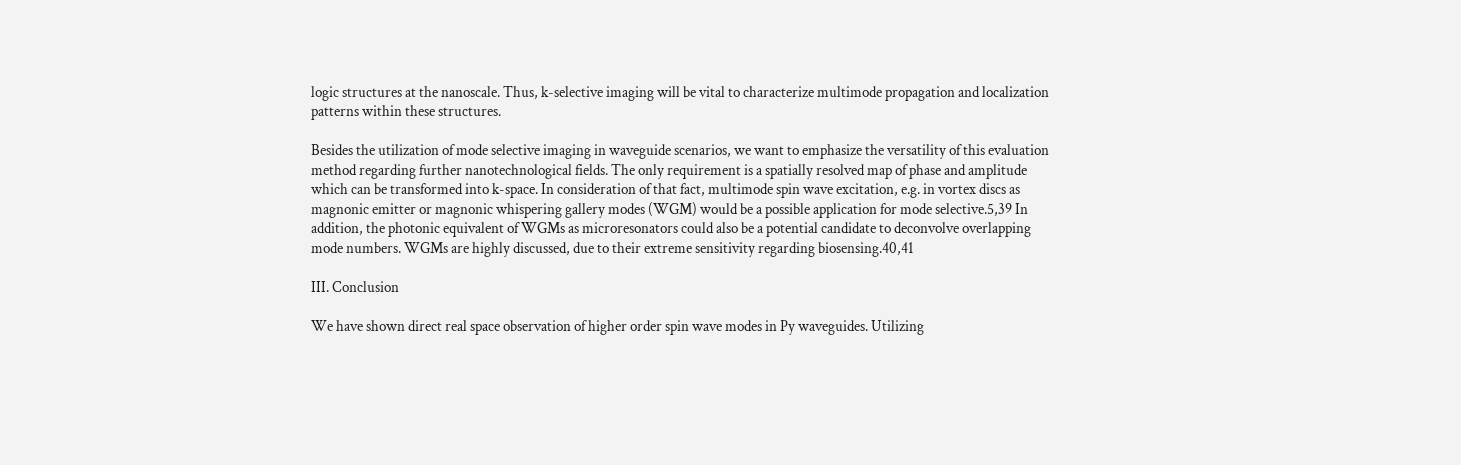logic structures at the nanoscale. Thus, k-selective imaging will be vital to characterize multimode propagation and localization patterns within these structures.

Besides the utilization of mode selective imaging in waveguide scenarios, we want to emphasize the versatility of this evaluation method regarding further nanotechnological fields. The only requirement is a spatially resolved map of phase and amplitude which can be transformed into k-space. In consideration of that fact, multimode spin wave excitation, e.g. in vortex discs as magnonic emitter or magnonic whispering gallery modes (WGM) would be a possible application for mode selective.5,39 In addition, the photonic equivalent of WGMs as microresonators could also be a potential candidate to deconvolve overlapping mode numbers. WGMs are highly discussed, due to their extreme sensitivity regarding biosensing.40,41

III. Conclusion

We have shown direct real space observation of higher order spin wave modes in Py waveguides. Utilizing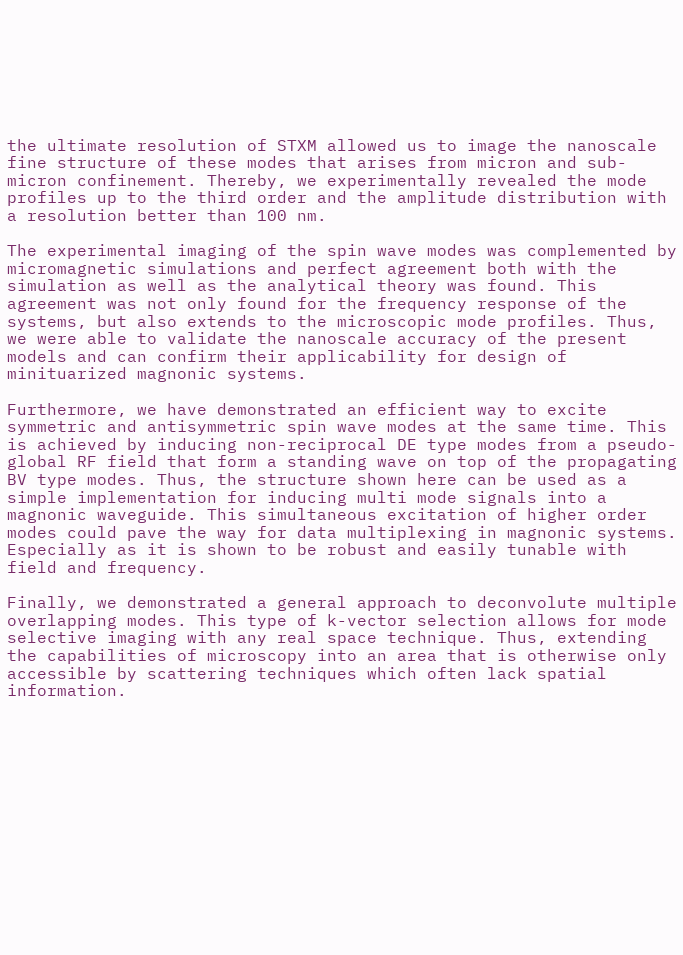the ultimate resolution of STXM allowed us to image the nanoscale fine structure of these modes that arises from micron and sub-micron confinement. Thereby, we experimentally revealed the mode profiles up to the third order and the amplitude distribution with a resolution better than 100 nm.

The experimental imaging of the spin wave modes was complemented by micromagnetic simulations and perfect agreement both with the simulation as well as the analytical theory was found. This agreement was not only found for the frequency response of the systems, but also extends to the microscopic mode profiles. Thus, we were able to validate the nanoscale accuracy of the present models and can confirm their applicability for design of minituarized magnonic systems.

Furthermore, we have demonstrated an efficient way to excite symmetric and antisymmetric spin wave modes at the same time. This is achieved by inducing non-reciprocal DE type modes from a pseudo-global RF field that form a standing wave on top of the propagating BV type modes. Thus, the structure shown here can be used as a simple implementation for inducing multi mode signals into a magnonic waveguide. This simultaneous excitation of higher order modes could pave the way for data multiplexing in magnonic systems. Especially as it is shown to be robust and easily tunable with field and frequency.

Finally, we demonstrated a general approach to deconvolute multiple overlapping modes. This type of k-vector selection allows for mode selective imaging with any real space technique. Thus, extending the capabilities of microscopy into an area that is otherwise only accessible by scattering techniques which often lack spatial information.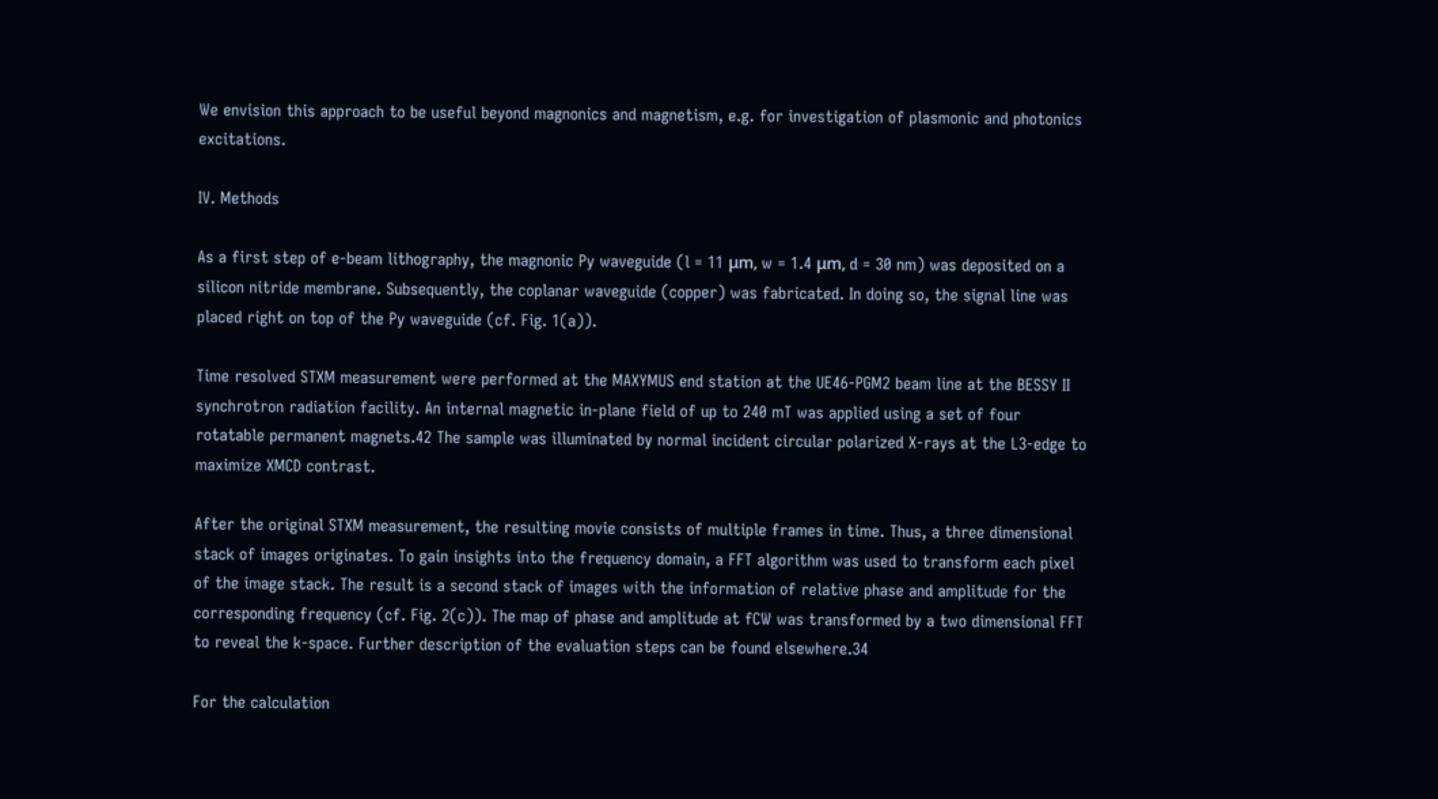We envision this approach to be useful beyond magnonics and magnetism, e.g. for investigation of plasmonic and photonics excitations.

IV. Methods

As a first step of e-beam lithography, the magnonic Py waveguide (l = 11 μm, w = 1.4 μm, d = 30 nm) was deposited on a silicon nitride membrane. Subsequently, the coplanar waveguide (copper) was fabricated. In doing so, the signal line was placed right on top of the Py waveguide (cf. Fig. 1(a)).

Time resolved STXM measurement were performed at the MAXYMUS end station at the UE46-PGM2 beam line at the BESSY II synchrotron radiation facility. An internal magnetic in-plane field of up to 240 mT was applied using a set of four rotatable permanent magnets.42 The sample was illuminated by normal incident circular polarized X-rays at the L3-edge to maximize XMCD contrast.

After the original STXM measurement, the resulting movie consists of multiple frames in time. Thus, a three dimensional stack of images originates. To gain insights into the frequency domain, a FFT algorithm was used to transform each pixel of the image stack. The result is a second stack of images with the information of relative phase and amplitude for the corresponding frequency (cf. Fig. 2(c)). The map of phase and amplitude at fCW was transformed by a two dimensional FFT to reveal the k-space. Further description of the evaluation steps can be found elsewhere.34

For the calculation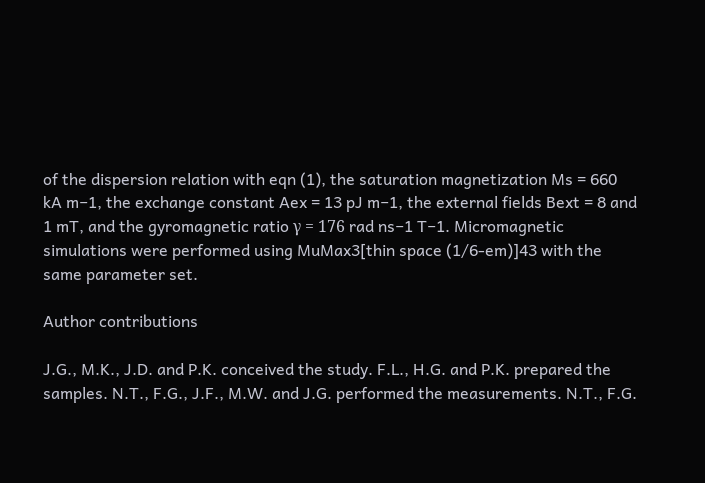of the dispersion relation with eqn (1), the saturation magnetization Ms = 660 kA m−1, the exchange constant Aex = 13 pJ m−1, the external fields Bext = 8 and 1 mT, and the gyromagnetic ratio γ = 176 rad ns−1 T−1. Micromagnetic simulations were performed using MuMax3[thin space (1/6-em)]43 with the same parameter set.

Author contributions

J.G., M.K., J.D. and P.K. conceived the study. F.L., H.G. and P.K. prepared the samples. N.T., F.G., J.F., M.W. and J.G. performed the measurements. N.T., F.G.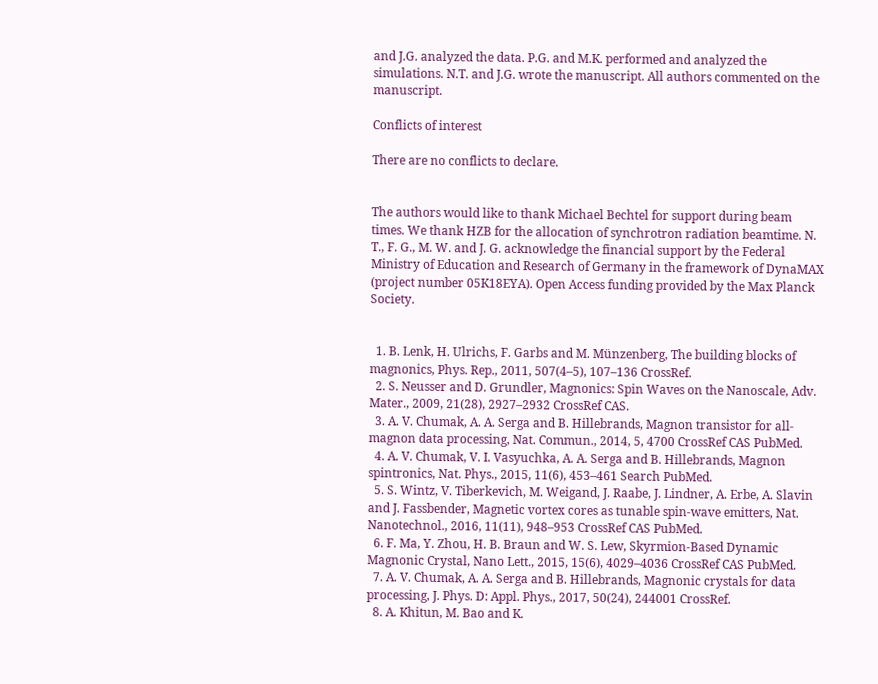and J.G. analyzed the data. P.G. and M.K. performed and analyzed the simulations. N.T. and J.G. wrote the manuscript. All authors commented on the manuscript.

Conflicts of interest

There are no conflicts to declare.


The authors would like to thank Michael Bechtel for support during beam times. We thank HZB for the allocation of synchrotron radiation beamtime. N. T., F. G., M. W. and J. G. acknowledge the financial support by the Federal Ministry of Education and Research of Germany in the framework of DynaMAX (project number 05K18EYA). Open Access funding provided by the Max Planck Society.


  1. B. Lenk, H. Ulrichs, F. Garbs and M. Münzenberg, The building blocks of magnonics, Phys. Rep., 2011, 507(4–5), 107–136 CrossRef.
  2. S. Neusser and D. Grundler, Magnonics: Spin Waves on the Nanoscale, Adv. Mater., 2009, 21(28), 2927–2932 CrossRef CAS.
  3. A. V. Chumak, A. A. Serga and B. Hillebrands, Magnon transistor for all-magnon data processing, Nat. Commun., 2014, 5, 4700 CrossRef CAS PubMed.
  4. A. V. Chumak, V. I. Vasyuchka, A. A. Serga and B. Hillebrands, Magnon spintronics, Nat. Phys., 2015, 11(6), 453–461 Search PubMed.
  5. S. Wintz, V. Tiberkevich, M. Weigand, J. Raabe, J. Lindner, A. Erbe, A. Slavin and J. Fassbender, Magnetic vortex cores as tunable spin-wave emitters, Nat. Nanotechnol., 2016, 11(11), 948–953 CrossRef CAS PubMed.
  6. F. Ma, Y. Zhou, H. B. Braun and W. S. Lew, Skyrmion-Based Dynamic Magnonic Crystal, Nano Lett., 2015, 15(6), 4029–4036 CrossRef CAS PubMed.
  7. A. V. Chumak, A. A. Serga and B. Hillebrands, Magnonic crystals for data processing, J. Phys. D: Appl. Phys., 2017, 50(24), 244001 CrossRef.
  8. A. Khitun, M. Bao and K.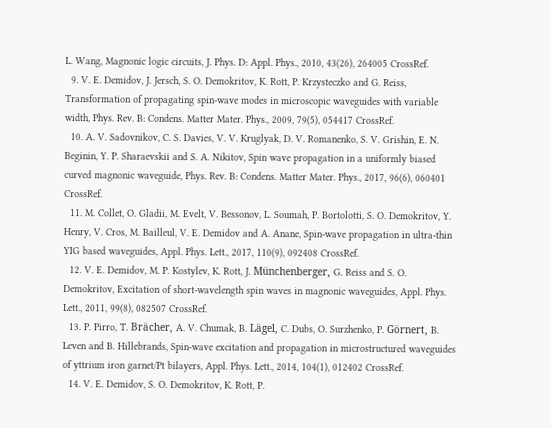L. Wang, Magnonic logic circuits, J. Phys. D: Appl. Phys., 2010, 43(26), 264005 CrossRef.
  9. V. E. Demidov, J. Jersch, S. O. Demokritov, K. Rott, P. Krzysteczko and G. Reiss, Transformation of propagating spin-wave modes in microscopic waveguides with variable width, Phys. Rev. B: Condens. Matter Mater. Phys., 2009, 79(5), 054417 CrossRef.
  10. A. V. Sadovnikov, C. S. Davies, V. V. Kruglyak, D. V. Romanenko, S. V. Grishin, E. N. Beginin, Y. P. Sharaevskii and S. A. Nikitov, Spin wave propagation in a uniformly biased curved magnonic waveguide, Phys. Rev. B: Condens. Matter Mater. Phys., 2017, 96(6), 060401 CrossRef.
  11. M. Collet, O. Gladii, M. Evelt, V. Bessonov, L. Soumah, P. Bortolotti, S. O. Demokritov, Y. Henry, V. Cros, M. Bailleul, V. E. Demidov and A. Anane, Spin-wave propagation in ultra-thin YIG based waveguides, Appl. Phys. Lett., 2017, 110(9), 092408 CrossRef.
  12. V. E. Demidov, M. P. Kostylev, K. Rott, J. Münchenberger, G. Reiss and S. O. Demokritov, Excitation of short-wavelength spin waves in magnonic waveguides, Appl. Phys. Lett., 2011, 99(8), 082507 CrossRef.
  13. P. Pirro, T. Brächer, A. V. Chumak, B. Lägel, C. Dubs, O. Surzhenko, P. Görnert, B. Leven and B. Hillebrands, Spin-wave excitation and propagation in microstructured waveguides of yttrium iron garnet/Pt bilayers, Appl. Phys. Lett., 2014, 104(1), 012402 CrossRef.
  14. V. E. Demidov, S. O. Demokritov, K. Rott, P.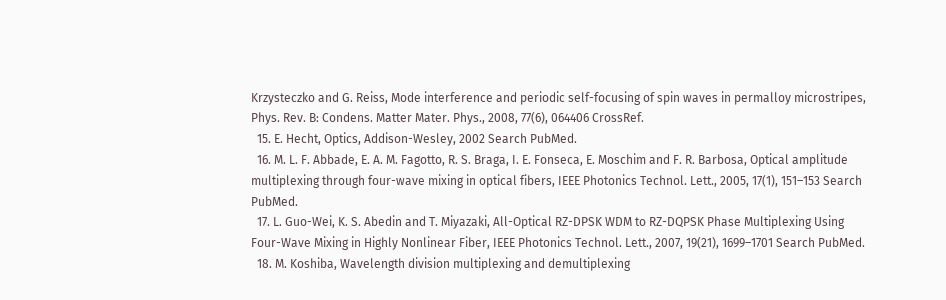Krzysteczko and G. Reiss, Mode interference and periodic self-focusing of spin waves in permalloy microstripes, Phys. Rev. B: Condens. Matter Mater. Phys., 2008, 77(6), 064406 CrossRef.
  15. E. Hecht, Optics, Addison-Wesley, 2002 Search PubMed.
  16. M. L. F. Abbade, E. A. M. Fagotto, R. S. Braga, I. E. Fonseca, E. Moschim and F. R. Barbosa, Optical amplitude multiplexing through four-wave mixing in optical fibers, IEEE Photonics Technol. Lett., 2005, 17(1), 151–153 Search PubMed.
  17. L. Guo-Wei, K. S. Abedin and T. Miyazaki, All-Optical RZ-DPSK WDM to RZ-DQPSK Phase Multiplexing Using Four-Wave Mixing in Highly Nonlinear Fiber, IEEE Photonics Technol. Lett., 2007, 19(21), 1699–1701 Search PubMed.
  18. M. Koshiba, Wavelength division multiplexing and demultiplexing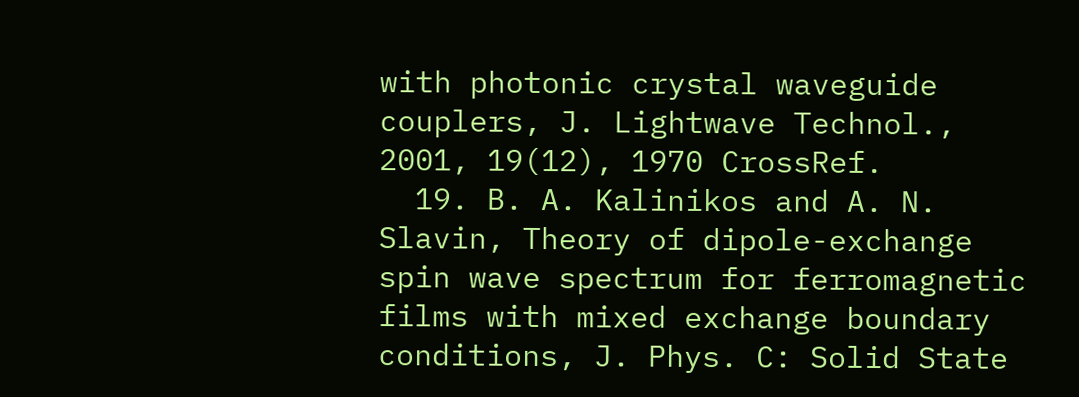with photonic crystal waveguide couplers, J. Lightwave Technol., 2001, 19(12), 1970 CrossRef.
  19. B. A. Kalinikos and A. N. Slavin, Theory of dipole-exchange spin wave spectrum for ferromagnetic films with mixed exchange boundary conditions, J. Phys. C: Solid State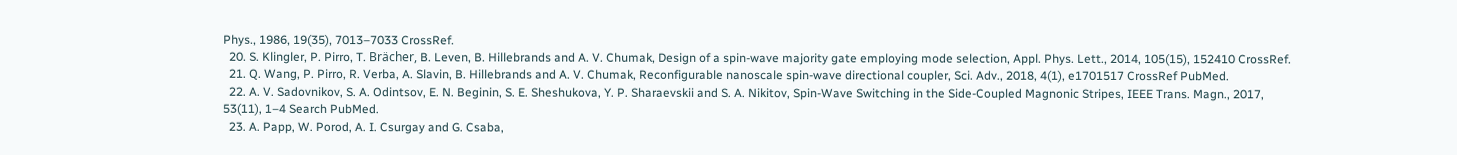Phys., 1986, 19(35), 7013–7033 CrossRef.
  20. S. Klingler, P. Pirro, T. Brächer, B. Leven, B. Hillebrands and A. V. Chumak, Design of a spin-wave majority gate employing mode selection, Appl. Phys. Lett., 2014, 105(15), 152410 CrossRef.
  21. Q. Wang, P. Pirro, R. Verba, A. Slavin, B. Hillebrands and A. V. Chumak, Reconfigurable nanoscale spin-wave directional coupler, Sci. Adv., 2018, 4(1), e1701517 CrossRef PubMed.
  22. A. V. Sadovnikov, S. A. Odintsov, E. N. Beginin, S. E. Sheshukova, Y. P. Sharaevskii and S. A. Nikitov, Spin-Wave Switching in the Side-Coupled Magnonic Stripes, IEEE Trans. Magn., 2017, 53(11), 1–4 Search PubMed.
  23. A. Papp, W. Porod, A. I. Csurgay and G. Csaba,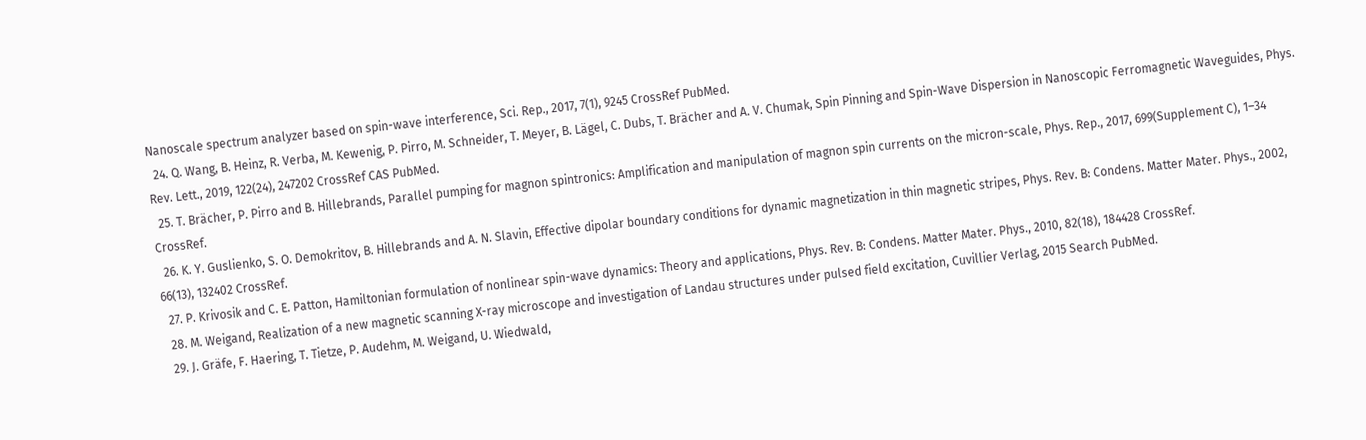Nanoscale spectrum analyzer based on spin-wave interference, Sci. Rep., 2017, 7(1), 9245 CrossRef PubMed.
  24. Q. Wang, B. Heinz, R. Verba, M. Kewenig, P. Pirro, M. Schneider, T. Meyer, B. Lägel, C. Dubs, T. Brächer and A. V. Chumak, Spin Pinning and Spin-Wave Dispersion in Nanoscopic Ferromagnetic Waveguides, Phys. Rev. Lett., 2019, 122(24), 247202 CrossRef CAS PubMed.
  25. T. Brächer, P. Pirro and B. Hillebrands, Parallel pumping for magnon spintronics: Amplification and manipulation of magnon spin currents on the micron-scale, Phys. Rep., 2017, 699(Supplement C), 1–34 CrossRef.
  26. K. Y. Guslienko, S. O. Demokritov, B. Hillebrands and A. N. Slavin, Effective dipolar boundary conditions for dynamic magnetization in thin magnetic stripes, Phys. Rev. B: Condens. Matter Mater. Phys., 2002, 66(13), 132402 CrossRef.
  27. P. Krivosik and C. E. Patton, Hamiltonian formulation of nonlinear spin-wave dynamics: Theory and applications, Phys. Rev. B: Condens. Matter Mater. Phys., 2010, 82(18), 184428 CrossRef.
  28. M. Weigand, Realization of a new magnetic scanning X-ray microscope and investigation of Landau structures under pulsed field excitation, Cuvillier Verlag, 2015 Search PubMed.
  29. J. Gräfe, F. Haering, T. Tietze, P. Audehm, M. Weigand, U. Wiedwald,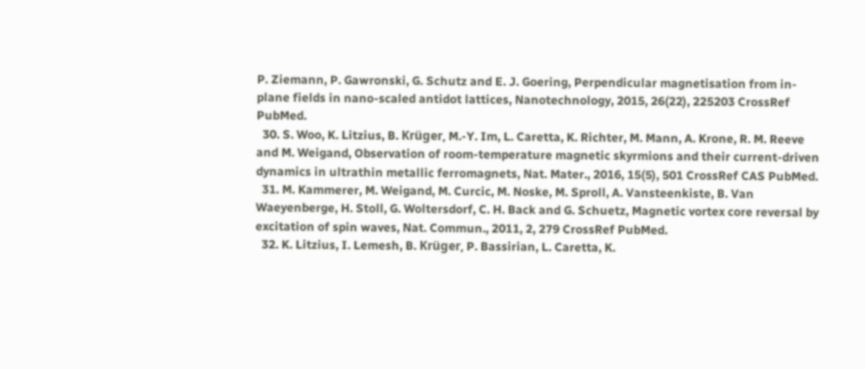P. Ziemann, P. Gawronski, G. Schutz and E. J. Goering, Perpendicular magnetisation from in-plane fields in nano-scaled antidot lattices, Nanotechnology, 2015, 26(22), 225203 CrossRef PubMed.
  30. S. Woo, K. Litzius, B. Krüger, M.-Y. Im, L. Caretta, K. Richter, M. Mann, A. Krone, R. M. Reeve and M. Weigand, Observation of room-temperature magnetic skyrmions and their current-driven dynamics in ultrathin metallic ferromagnets, Nat. Mater., 2016, 15(5), 501 CrossRef CAS PubMed.
  31. M. Kammerer, M. Weigand, M. Curcic, M. Noske, M. Sproll, A. Vansteenkiste, B. Van Waeyenberge, H. Stoll, G. Woltersdorf, C. H. Back and G. Schuetz, Magnetic vortex core reversal by excitation of spin waves, Nat. Commun., 2011, 2, 279 CrossRef PubMed.
  32. K. Litzius, I. Lemesh, B. Krüger, P. Bassirian, L. Caretta, K.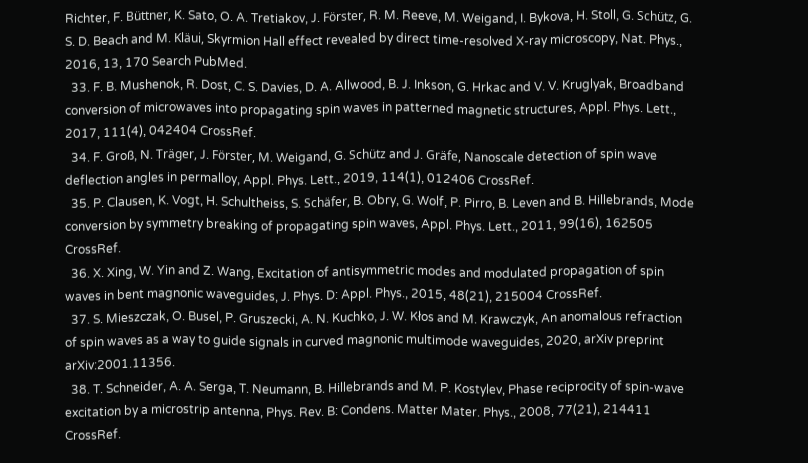Richter, F. Büttner, K. Sato, O. A. Tretiakov, J. Förster, R. M. Reeve, M. Weigand, I. Bykova, H. Stoll, G. Schütz, G. S. D. Beach and M. Kläui, Skyrmion Hall effect revealed by direct time-resolved X-ray microscopy, Nat. Phys., 2016, 13, 170 Search PubMed.
  33. F. B. Mushenok, R. Dost, C. S. Davies, D. A. Allwood, B. J. Inkson, G. Hrkac and V. V. Kruglyak, Broadband conversion of microwaves into propagating spin waves in patterned magnetic structures, Appl. Phys. Lett., 2017, 111(4), 042404 CrossRef.
  34. F. Groß, N. Träger, J. Förster, M. Weigand, G. Schütz and J. Gräfe, Nanoscale detection of spin wave deflection angles in permalloy, Appl. Phys. Lett., 2019, 114(1), 012406 CrossRef.
  35. P. Clausen, K. Vogt, H. Schultheiss, S. Schäfer, B. Obry, G. Wolf, P. Pirro, B. Leven and B. Hillebrands, Mode conversion by symmetry breaking of propagating spin waves, Appl. Phys. Lett., 2011, 99(16), 162505 CrossRef.
  36. X. Xing, W. Yin and Z. Wang, Excitation of antisymmetric modes and modulated propagation of spin waves in bent magnonic waveguides, J. Phys. D: Appl. Phys., 2015, 48(21), 215004 CrossRef.
  37. S. Mieszczak, O. Busel, P. Gruszecki, A. N. Kuchko, J. W. Kłos and M. Krawczyk, An anomalous refraction of spin waves as a way to guide signals in curved magnonic multimode waveguides, 2020, arXiv preprint arXiv:2001.11356.
  38. T. Schneider, A. A. Serga, T. Neumann, B. Hillebrands and M. P. Kostylev, Phase reciprocity of spin-wave excitation by a microstrip antenna, Phys. Rev. B: Condens. Matter Mater. Phys., 2008, 77(21), 214411 CrossRef.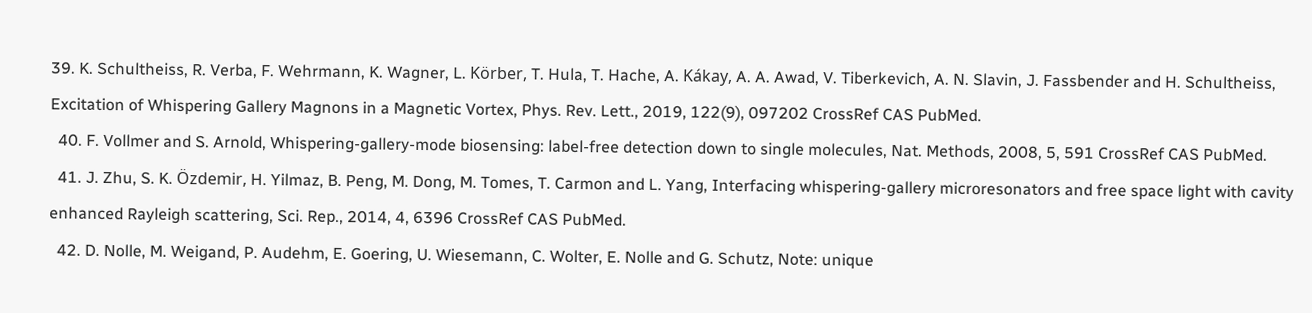39. K. Schultheiss, R. Verba, F. Wehrmann, K. Wagner, L. Körber, T. Hula, T. Hache, A. Kákay, A. A. Awad, V. Tiberkevich, A. N. Slavin, J. Fassbender and H. Schultheiss, Excitation of Whispering Gallery Magnons in a Magnetic Vortex, Phys. Rev. Lett., 2019, 122(9), 097202 CrossRef CAS PubMed.
  40. F. Vollmer and S. Arnold, Whispering-gallery-mode biosensing: label-free detection down to single molecules, Nat. Methods, 2008, 5, 591 CrossRef CAS PubMed.
  41. J. Zhu, S. K. Özdemir, H. Yilmaz, B. Peng, M. Dong, M. Tomes, T. Carmon and L. Yang, Interfacing whispering-gallery microresonators and free space light with cavity enhanced Rayleigh scattering, Sci. Rep., 2014, 4, 6396 CrossRef CAS PubMed.
  42. D. Nolle, M. Weigand, P. Audehm, E. Goering, U. Wiesemann, C. Wolter, E. Nolle and G. Schutz, Note: unique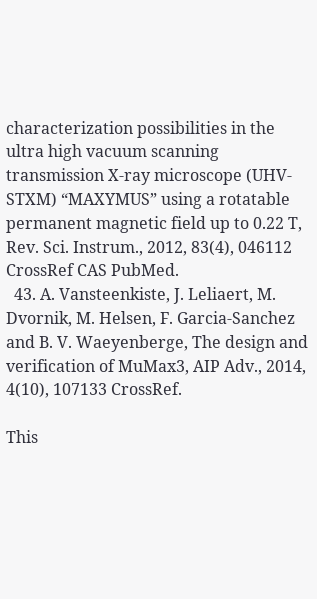characterization possibilities in the ultra high vacuum scanning transmission X-ray microscope (UHV-STXM) “MAXYMUS” using a rotatable permanent magnetic field up to 0.22 T, Rev. Sci. Instrum., 2012, 83(4), 046112 CrossRef CAS PubMed.
  43. A. Vansteenkiste, J. Leliaert, M. Dvornik, M. Helsen, F. Garcia-Sanchez and B. V. Waeyenberge, The design and verification of MuMax3, AIP Adv., 2014, 4(10), 107133 CrossRef.

This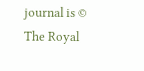journal is © The Royal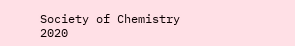Society of Chemistry 2020